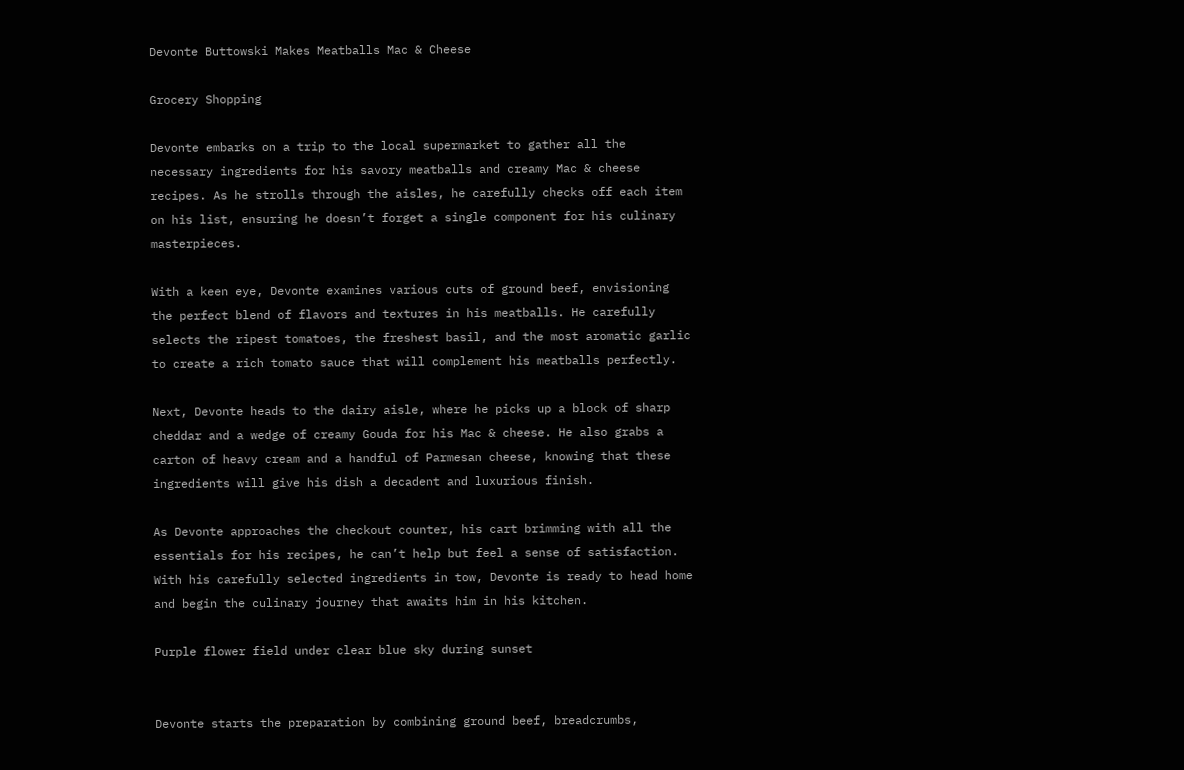Devonte Buttowski Makes Meatballs Mac & Cheese

Grocery Shopping

Devonte embarks on a trip to the local supermarket to gather all the necessary ingredients for his savory meatballs and creamy Mac & cheese recipes. As he strolls through the aisles, he carefully checks off each item on his list, ensuring he doesn’t forget a single component for his culinary masterpieces.

With a keen eye, Devonte examines various cuts of ground beef, envisioning the perfect blend of flavors and textures in his meatballs. He carefully selects the ripest tomatoes, the freshest basil, and the most aromatic garlic to create a rich tomato sauce that will complement his meatballs perfectly.

Next, Devonte heads to the dairy aisle, where he picks up a block of sharp cheddar and a wedge of creamy Gouda for his Mac & cheese. He also grabs a carton of heavy cream and a handful of Parmesan cheese, knowing that these ingredients will give his dish a decadent and luxurious finish.

As Devonte approaches the checkout counter, his cart brimming with all the essentials for his recipes, he can’t help but feel a sense of satisfaction. With his carefully selected ingredients in tow, Devonte is ready to head home and begin the culinary journey that awaits him in his kitchen.

Purple flower field under clear blue sky during sunset


Devonte starts the preparation by combining ground beef, breadcrumbs,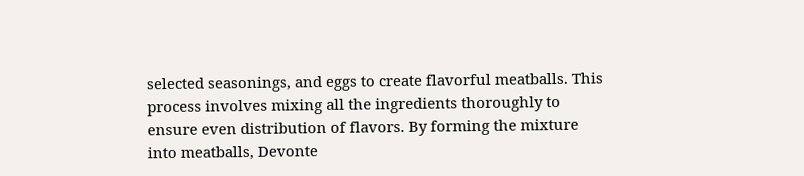selected seasonings, and eggs to create flavorful meatballs. This process involves mixing all the ingredients thoroughly to ensure even distribution of flavors. By forming the mixture into meatballs, Devonte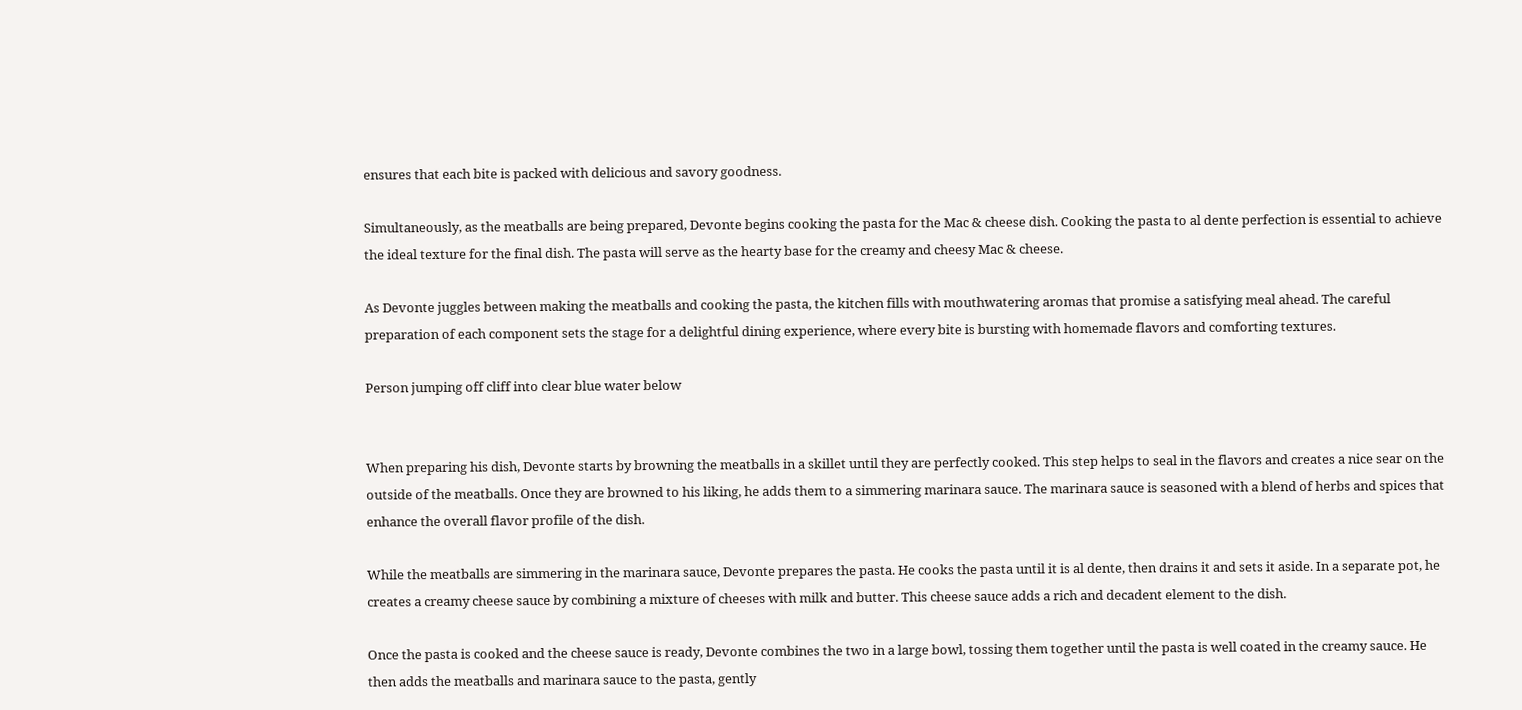ensures that each bite is packed with delicious and savory goodness.

Simultaneously, as the meatballs are being prepared, Devonte begins cooking the pasta for the Mac & cheese dish. Cooking the pasta to al dente perfection is essential to achieve the ideal texture for the final dish. The pasta will serve as the hearty base for the creamy and cheesy Mac & cheese.

As Devonte juggles between making the meatballs and cooking the pasta, the kitchen fills with mouthwatering aromas that promise a satisfying meal ahead. The careful preparation of each component sets the stage for a delightful dining experience, where every bite is bursting with homemade flavors and comforting textures.

Person jumping off cliff into clear blue water below


When preparing his dish, Devonte starts by browning the meatballs in a skillet until they are perfectly cooked. This step helps to seal in the flavors and creates a nice sear on the outside of the meatballs. Once they are browned to his liking, he adds them to a simmering marinara sauce. The marinara sauce is seasoned with a blend of herbs and spices that enhance the overall flavor profile of the dish.

While the meatballs are simmering in the marinara sauce, Devonte prepares the pasta. He cooks the pasta until it is al dente, then drains it and sets it aside. In a separate pot, he creates a creamy cheese sauce by combining a mixture of cheeses with milk and butter. This cheese sauce adds a rich and decadent element to the dish.

Once the pasta is cooked and the cheese sauce is ready, Devonte combines the two in a large bowl, tossing them together until the pasta is well coated in the creamy sauce. He then adds the meatballs and marinara sauce to the pasta, gently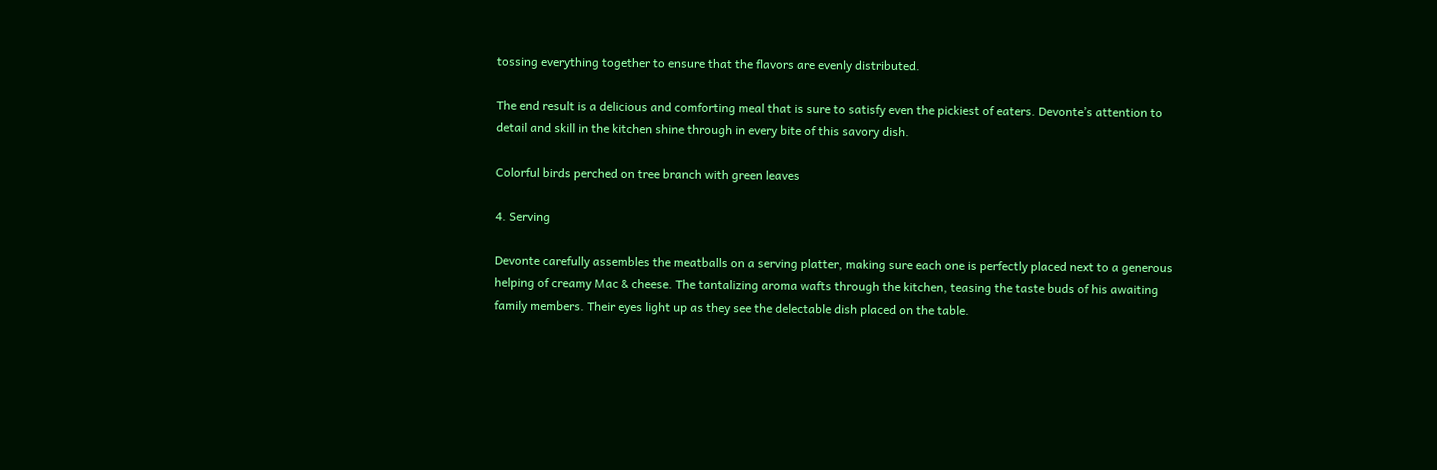tossing everything together to ensure that the flavors are evenly distributed.

The end result is a delicious and comforting meal that is sure to satisfy even the pickiest of eaters. Devonte’s attention to detail and skill in the kitchen shine through in every bite of this savory dish.

Colorful birds perched on tree branch with green leaves

4. Serving

Devonte carefully assembles the meatballs on a serving platter, making sure each one is perfectly placed next to a generous helping of creamy Mac & cheese. The tantalizing aroma wafts through the kitchen, teasing the taste buds of his awaiting family members. Their eyes light up as they see the delectable dish placed on the table.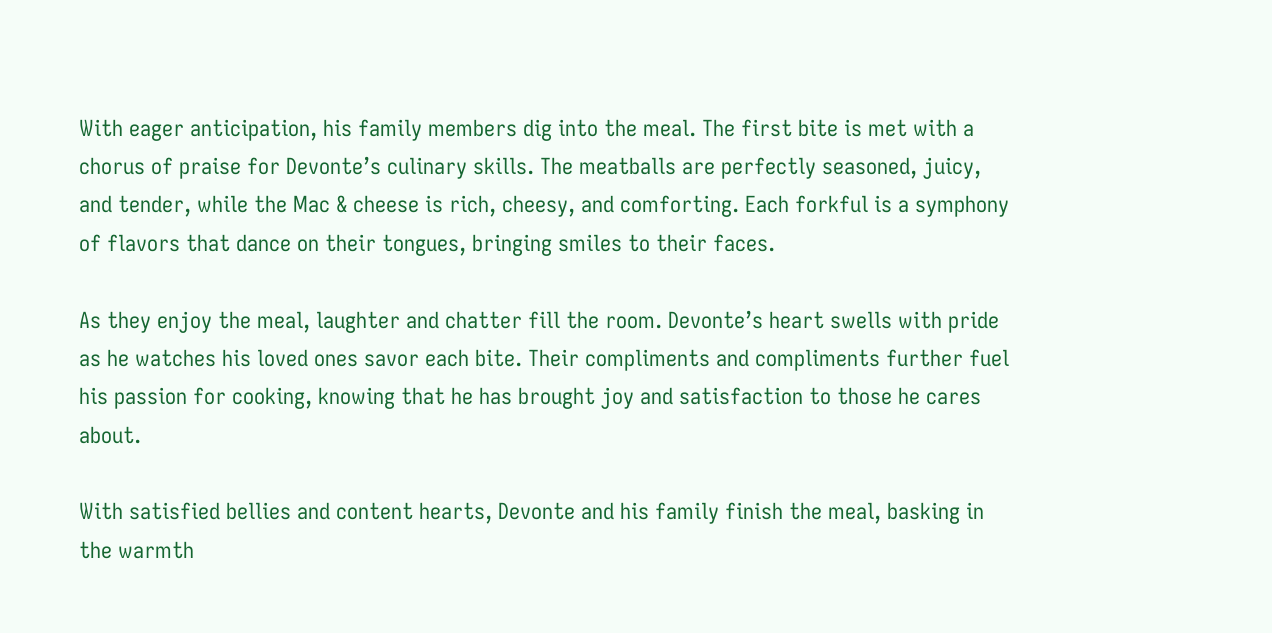With eager anticipation, his family members dig into the meal. The first bite is met with a chorus of praise for Devonte’s culinary skills. The meatballs are perfectly seasoned, juicy, and tender, while the Mac & cheese is rich, cheesy, and comforting. Each forkful is a symphony of flavors that dance on their tongues, bringing smiles to their faces.

As they enjoy the meal, laughter and chatter fill the room. Devonte’s heart swells with pride as he watches his loved ones savor each bite. Their compliments and compliments further fuel his passion for cooking, knowing that he has brought joy and satisfaction to those he cares about.

With satisfied bellies and content hearts, Devonte and his family finish the meal, basking in the warmth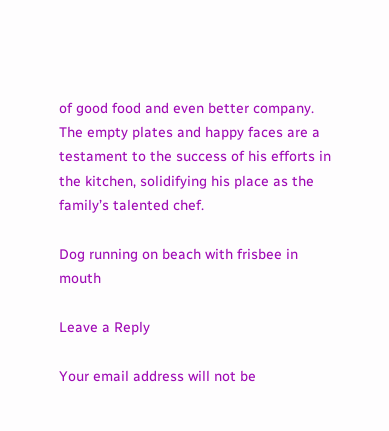of good food and even better company. The empty plates and happy faces are a testament to the success of his efforts in the kitchen, solidifying his place as the family’s talented chef.

Dog running on beach with frisbee in mouth

Leave a Reply

Your email address will not be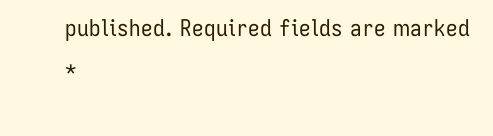published. Required fields are marked *